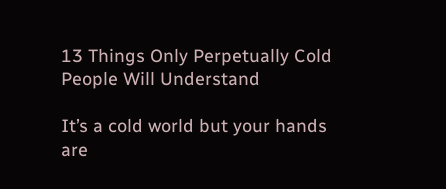13 Things Only Perpetually Cold People Will Understand

It’s a cold world but your hands are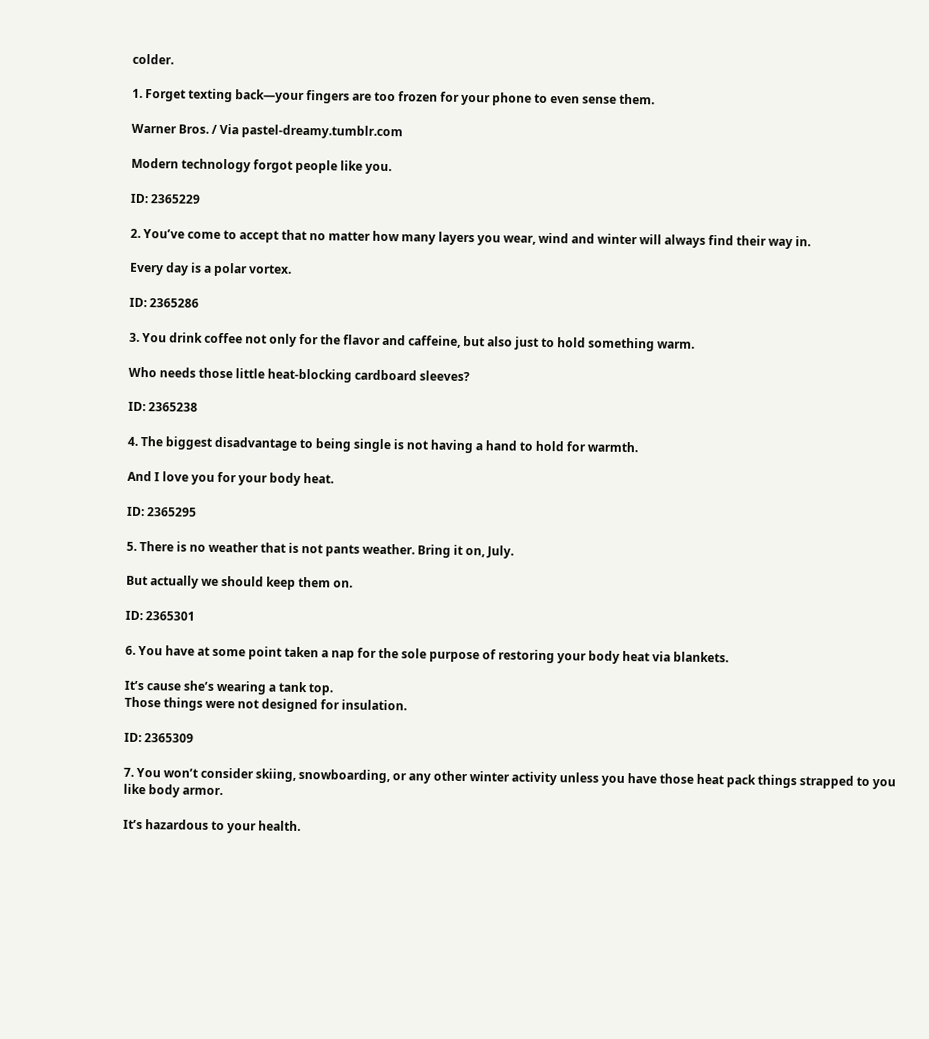colder.

1. Forget texting back—your fingers are too frozen for your phone to even sense them.

Warner Bros. / Via pastel-dreamy.tumblr.com

Modern technology forgot people like you.

ID: 2365229

2. You’ve come to accept that no matter how many layers you wear, wind and winter will always find their way in.

Every day is a polar vortex.

ID: 2365286

3. You drink coffee not only for the flavor and caffeine, but also just to hold something warm.

Who needs those little heat-blocking cardboard sleeves?

ID: 2365238

4. The biggest disadvantage to being single is not having a hand to hold for warmth.

And I love you for your body heat.

ID: 2365295

5. There is no weather that is not pants weather. Bring it on, July.

But actually we should keep them on.

ID: 2365301

6. You have at some point taken a nap for the sole purpose of restoring your body heat via blankets.

It’s cause she’s wearing a tank top.
Those things were not designed for insulation.

ID: 2365309

7. You won’t consider skiing, snowboarding, or any other winter activity unless you have those heat pack things strapped to you like body armor.

It’s hazardous to your health.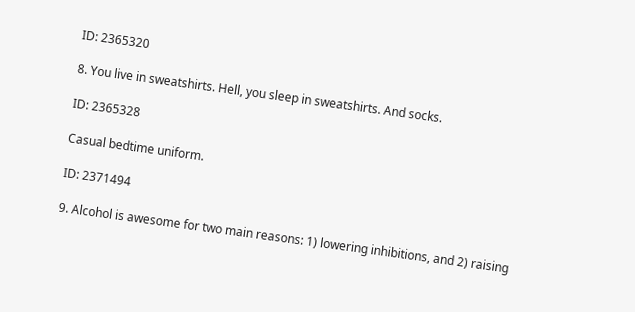ID: 2365320

8. You live in sweatshirts. Hell, you sleep in sweatshirts. And socks.

ID: 2365328

Casual bedtime uniform.

ID: 2371494

9. Alcohol is awesome for two main reasons: 1) lowering inhibitions, and 2) raising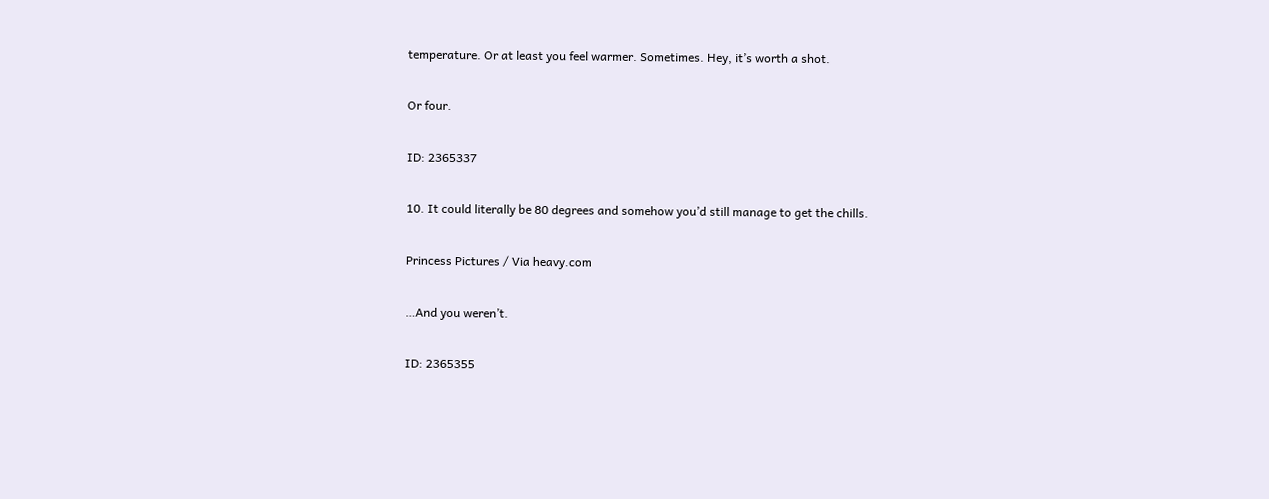temperature. Or at least you feel warmer. Sometimes. Hey, it’s worth a shot.

Or four.

ID: 2365337

10. It could literally be 80 degrees and somehow you’d still manage to get the chills.

Princess Pictures / Via heavy.com

…And you weren’t.

ID: 2365355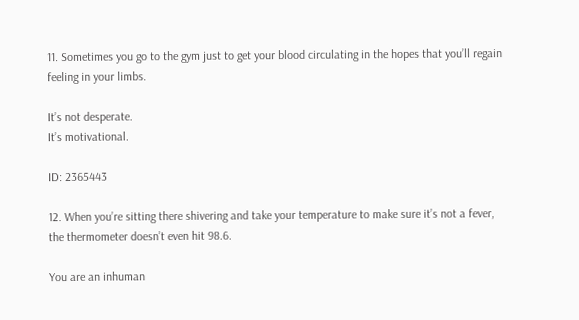11. Sometimes you go to the gym just to get your blood circulating in the hopes that you’ll regain feeling in your limbs.

It’s not desperate.
It’s motivational.

ID: 2365443

12. When you’re sitting there shivering and take your temperature to make sure it’s not a fever, the thermometer doesn’t even hit 98.6.

You are an inhuman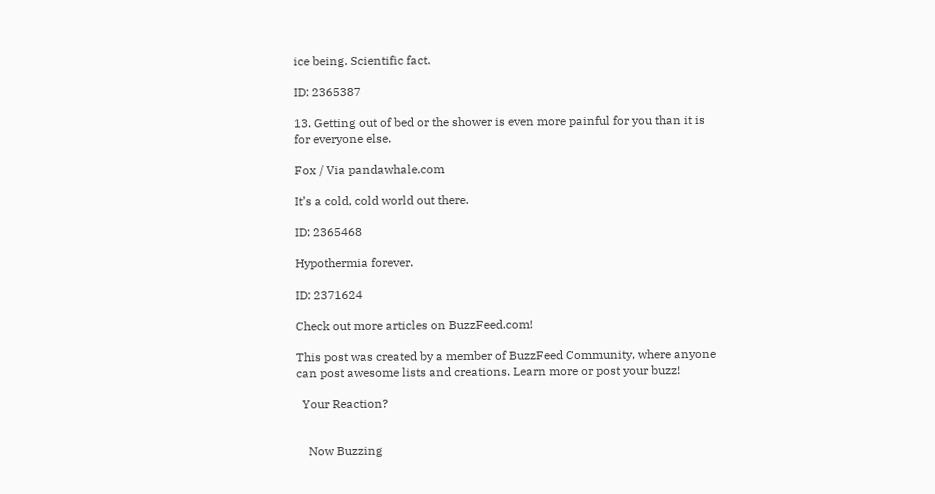ice being. Scientific fact.

ID: 2365387

13. Getting out of bed or the shower is even more painful for you than it is for everyone else.

Fox / Via pandawhale.com

It’s a cold, cold world out there.

ID: 2365468

Hypothermia forever.

ID: 2371624

Check out more articles on BuzzFeed.com!

This post was created by a member of BuzzFeed Community, where anyone can post awesome lists and creations. Learn more or post your buzz!

  Your Reaction?


    Now Buzzing